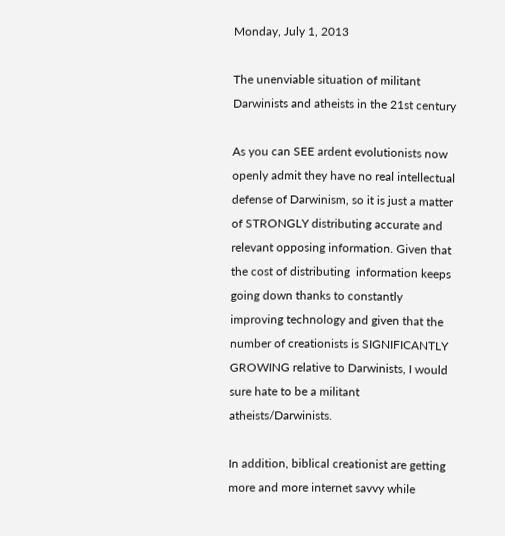Monday, July 1, 2013

The unenviable situation of militant Darwinists and atheists in the 21st century

As you can SEE ardent evolutionists now openly admit they have no real intellectual defense of Darwinism, so it is just a matter of STRONGLY distributing accurate and relevant opposing information. Given that the cost of distributing  information keeps going down thanks to constantly improving technology and given that the number of creationists is SIGNIFICANTLY GROWING relative to Darwinists, I would sure hate to be a militant atheists/Darwinists.

In addition, biblical creationist are getting more and more internet savvy while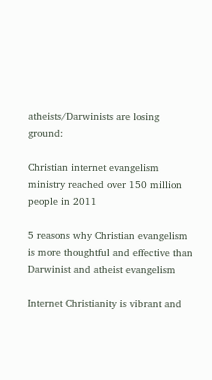atheists/Darwinists are losing ground:

Christian internet evangelism ministry reached over 150 million people in 2011

5 reasons why Christian evangelism is more thoughtful and effective than Darwinist and atheist evangelism

Internet Christianity is vibrant and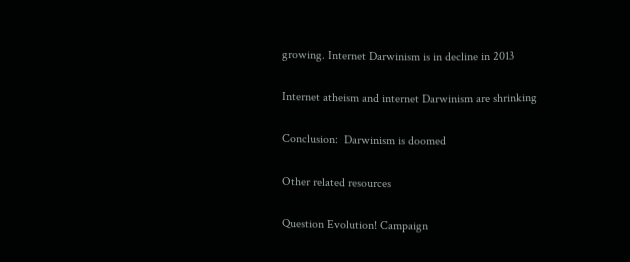growing. Internet Darwinism is in decline in 2013

Internet atheism and internet Darwinism are shrinking

Conclusion:  Darwinism is doomed

Other related resources

Question Evolution! Campaign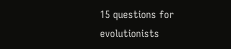15 questions for evolutionists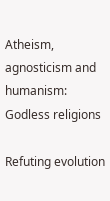Atheism, agnosticism and humanism: Godless religions

Refuting evolution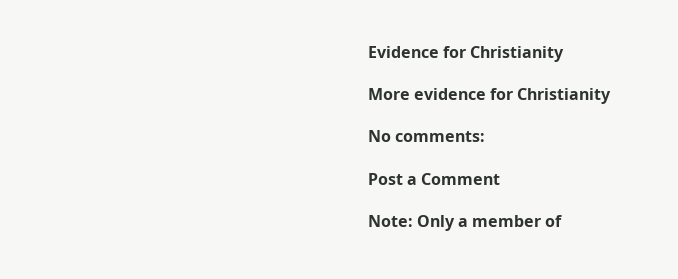Evidence for Christianity

More evidence for Christianity

No comments:

Post a Comment

Note: Only a member of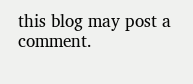this blog may post a comment.